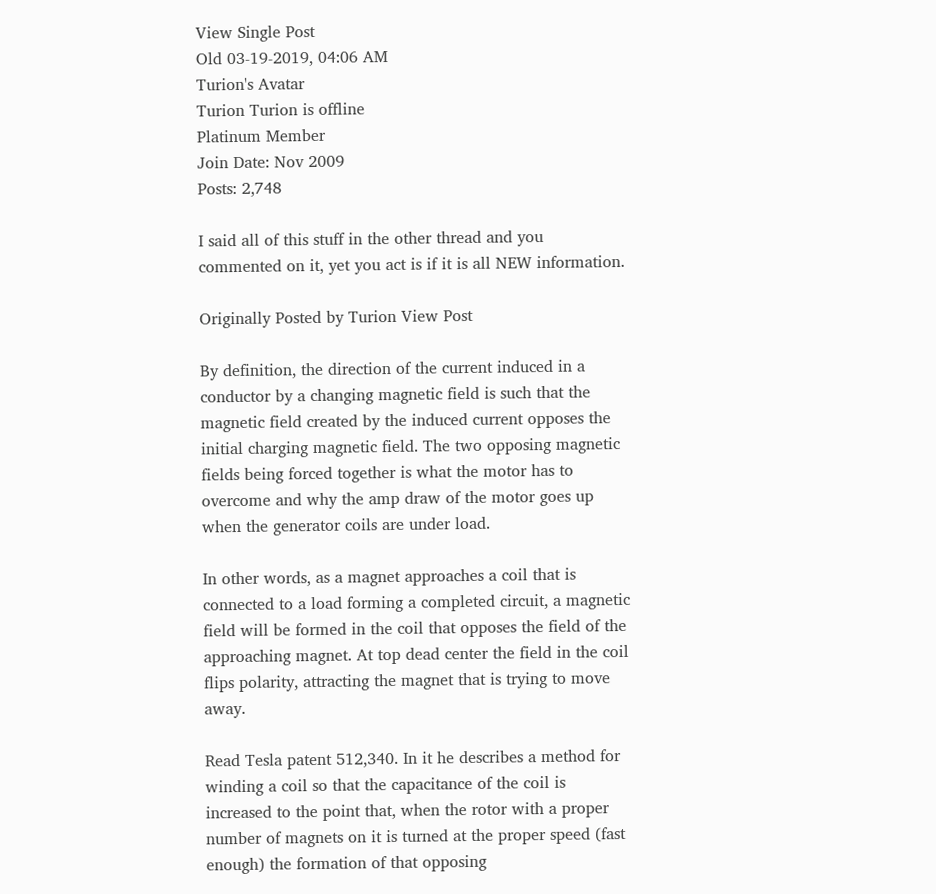View Single Post
Old 03-19-2019, 04:06 AM
Turion's Avatar
Turion Turion is offline
Platinum Member
Join Date: Nov 2009
Posts: 2,748

I said all of this stuff in the other thread and you commented on it, yet you act is if it is all NEW information.

Originally Posted by Turion View Post

By definition, the direction of the current induced in a conductor by a changing magnetic field is such that the magnetic field created by the induced current opposes the initial charging magnetic field. The two opposing magnetic fields being forced together is what the motor has to overcome and why the amp draw of the motor goes up when the generator coils are under load.

In other words, as a magnet approaches a coil that is connected to a load forming a completed circuit, a magnetic field will be formed in the coil that opposes the field of the approaching magnet. At top dead center the field in the coil flips polarity, attracting the magnet that is trying to move away.

Read Tesla patent 512,340. In it he describes a method for winding a coil so that the capacitance of the coil is increased to the point that, when the rotor with a proper number of magnets on it is turned at the proper speed (fast enough) the formation of that opposing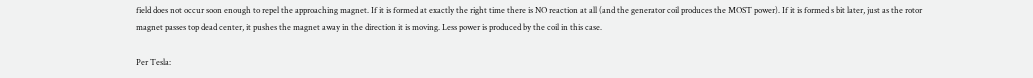field does not occur soon enough to repel the approaching magnet. If it is formed at exactly the right time there is NO reaction at all (and the generator coil produces the MOST power). If it is formed s bit later, just as the rotor magnet passes top dead center, it pushes the magnet away in the direction it is moving. Less power is produced by the coil in this case.

Per Tesla: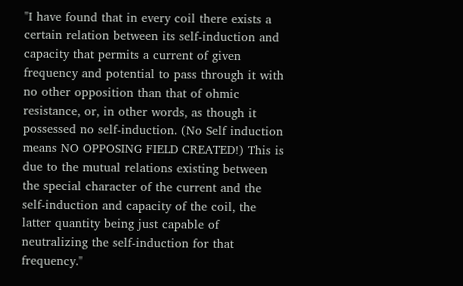"I have found that in every coil there exists a certain relation between its self-induction and capacity that permits a current of given frequency and potential to pass through it with no other opposition than that of ohmic resistance, or, in other words, as though it possessed no self-induction. (No Self induction means NO OPPOSING FIELD CREATED!) This is due to the mutual relations existing between the special character of the current and the self-induction and capacity of the coil, the latter quantity being just capable of neutralizing the self-induction for that frequency."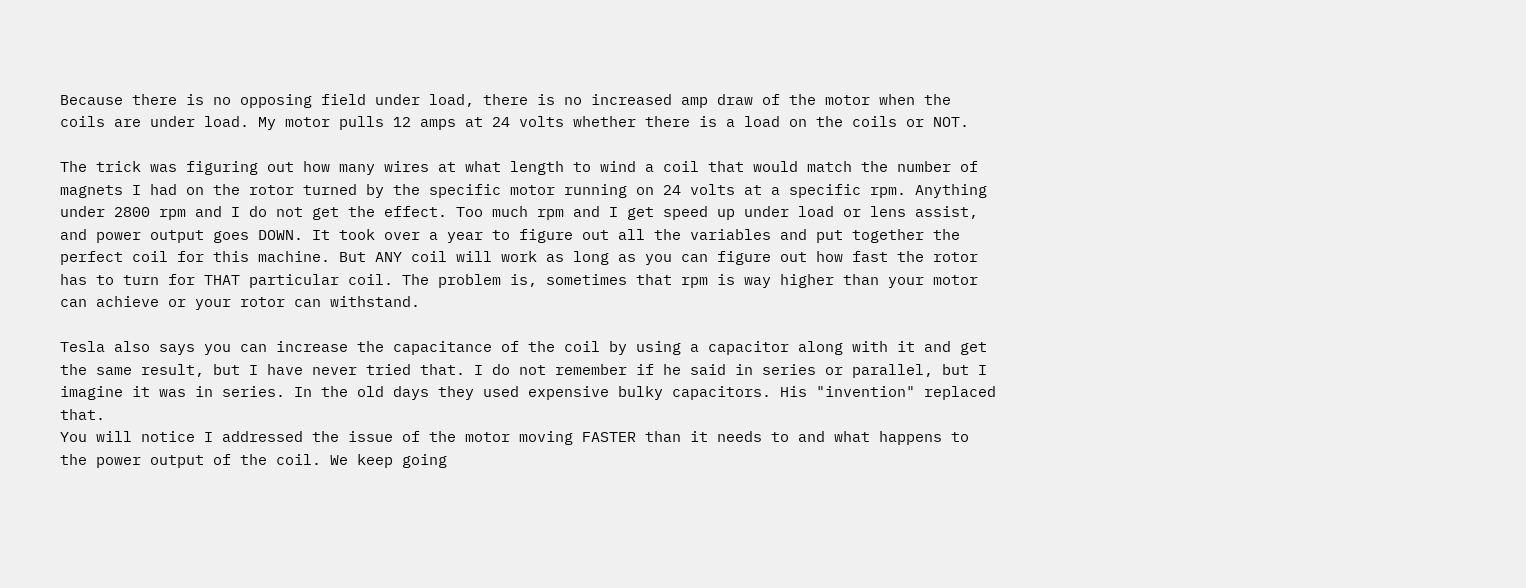Because there is no opposing field under load, there is no increased amp draw of the motor when the coils are under load. My motor pulls 12 amps at 24 volts whether there is a load on the coils or NOT.

The trick was figuring out how many wires at what length to wind a coil that would match the number of magnets I had on the rotor turned by the specific motor running on 24 volts at a specific rpm. Anything under 2800 rpm and I do not get the effect. Too much rpm and I get speed up under load or lens assist, and power output goes DOWN. It took over a year to figure out all the variables and put together the perfect coil for this machine. But ANY coil will work as long as you can figure out how fast the rotor has to turn for THAT particular coil. The problem is, sometimes that rpm is way higher than your motor can achieve or your rotor can withstand.

Tesla also says you can increase the capacitance of the coil by using a capacitor along with it and get the same result, but I have never tried that. I do not remember if he said in series or parallel, but I imagine it was in series. In the old days they used expensive bulky capacitors. His "invention" replaced that.
You will notice I addressed the issue of the motor moving FASTER than it needs to and what happens to the power output of the coil. We keep going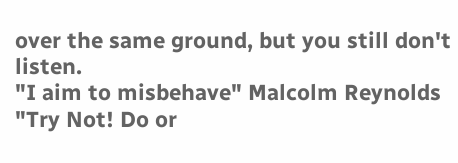over the same ground, but you still don't listen.
"I aim to misbehave" Malcolm Reynolds
"Try Not! Do or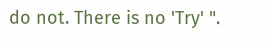do not. There is no 'Try' ".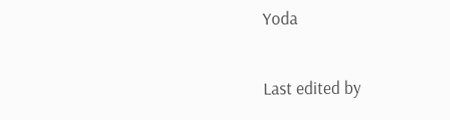Yoda

Last edited by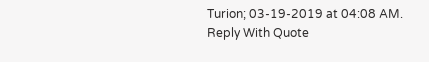Turion; 03-19-2019 at 04:08 AM.
Reply With Quote